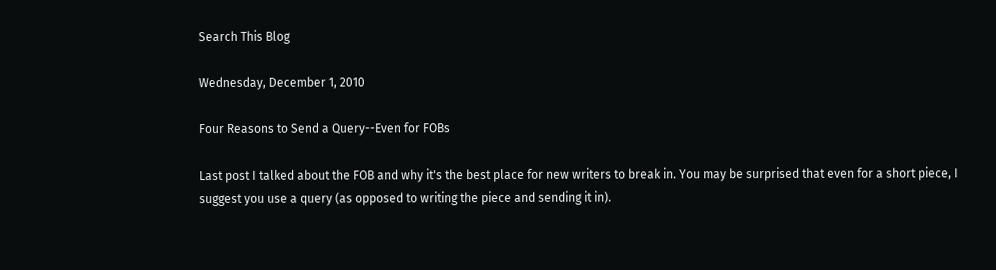Search This Blog

Wednesday, December 1, 2010

Four Reasons to Send a Query--Even for FOBs

Last post I talked about the FOB and why it's the best place for new writers to break in. You may be surprised that even for a short piece, I suggest you use a query (as opposed to writing the piece and sending it in).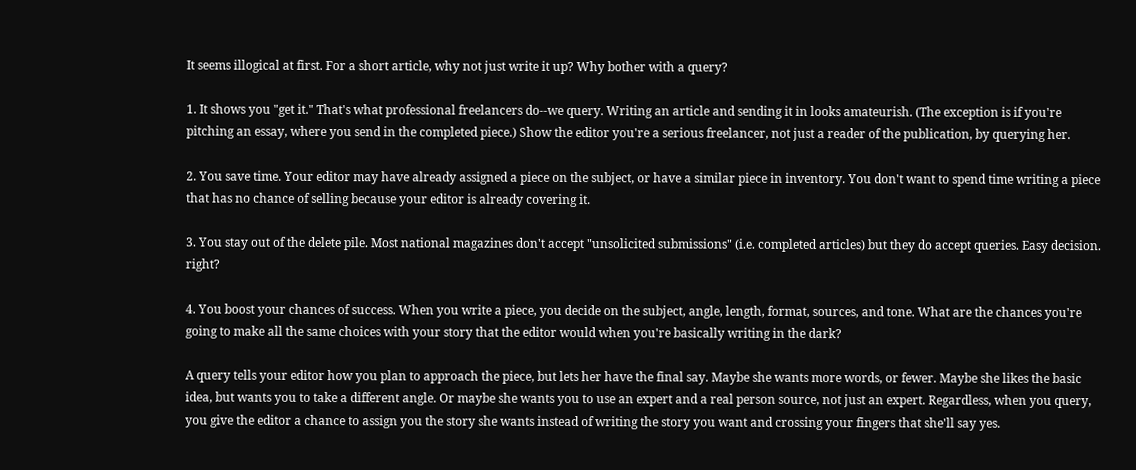It seems illogical at first. For a short article, why not just write it up? Why bother with a query?

1. It shows you "get it." That's what professional freelancers do--we query. Writing an article and sending it in looks amateurish. (The exception is if you're pitching an essay, where you send in the completed piece.) Show the editor you're a serious freelancer, not just a reader of the publication, by querying her.

2. You save time. Your editor may have already assigned a piece on the subject, or have a similar piece in inventory. You don't want to spend time writing a piece that has no chance of selling because your editor is already covering it.

3. You stay out of the delete pile. Most national magazines don't accept "unsolicited submissions" (i.e. completed articles) but they do accept queries. Easy decision. right?

4. You boost your chances of success. When you write a piece, you decide on the subject, angle, length, format, sources, and tone. What are the chances you're going to make all the same choices with your story that the editor would when you're basically writing in the dark?

A query tells your editor how you plan to approach the piece, but lets her have the final say. Maybe she wants more words, or fewer. Maybe she likes the basic idea, but wants you to take a different angle. Or maybe she wants you to use an expert and a real person source, not just an expert. Regardless, when you query, you give the editor a chance to assign you the story she wants instead of writing the story you want and crossing your fingers that she'll say yes.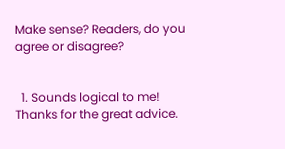Make sense? Readers, do you agree or disagree?


  1. Sounds logical to me! Thanks for the great advice.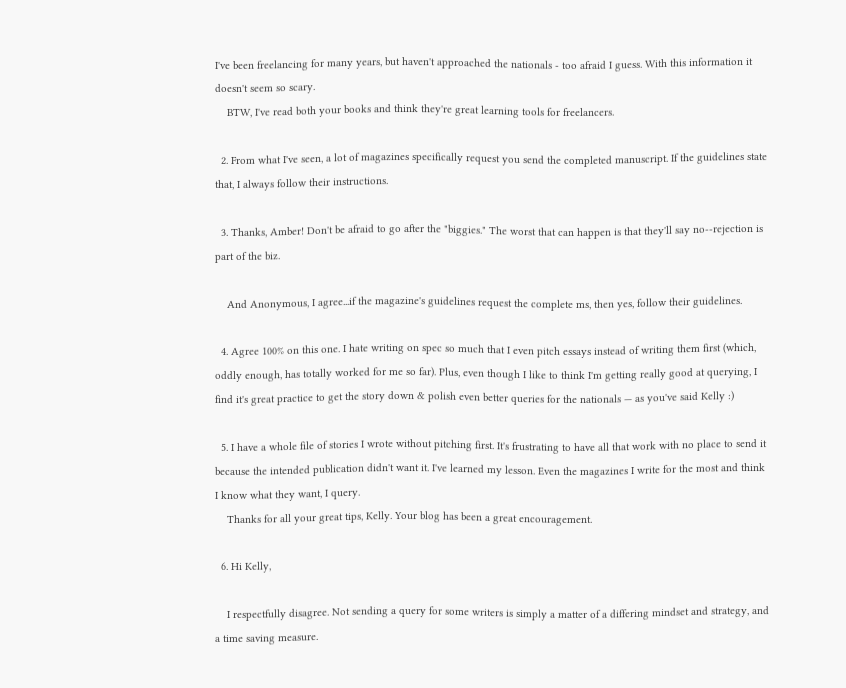I've been freelancing for many years, but haven't approached the nationals - too afraid I guess. With this information it doesn't seem so scary.
    BTW, I've read both your books and think they're great learning tools for freelancers.

  2. From what I've seen, a lot of magazines specifically request you send the completed manuscript. If the guidelines state that, I always follow their instructions.

  3. Thanks, Amber! Don't be afraid to go after the "biggies." The worst that can happen is that they'll say no--rejection is part of the biz.

    And Anonymous, I agree...if the magazine's guidelines request the complete ms, then yes, follow their guidelines.

  4. Agree 100% on this one. I hate writing on spec so much that I even pitch essays instead of writing them first (which, oddly enough, has totally worked for me so far). Plus, even though I like to think I'm getting really good at querying, I find it's great practice to get the story down & polish even better queries for the nationals — as you've said Kelly :)

  5. I have a whole file of stories I wrote without pitching first. It's frustrating to have all that work with no place to send it because the intended publication didn't want it. I've learned my lesson. Even the magazines I write for the most and think I know what they want, I query.
    Thanks for all your great tips, Kelly. Your blog has been a great encouragement.

  6. Hi Kelly,

    I respectfully disagree. Not sending a query for some writers is simply a matter of a differing mindset and strategy, and a time saving measure.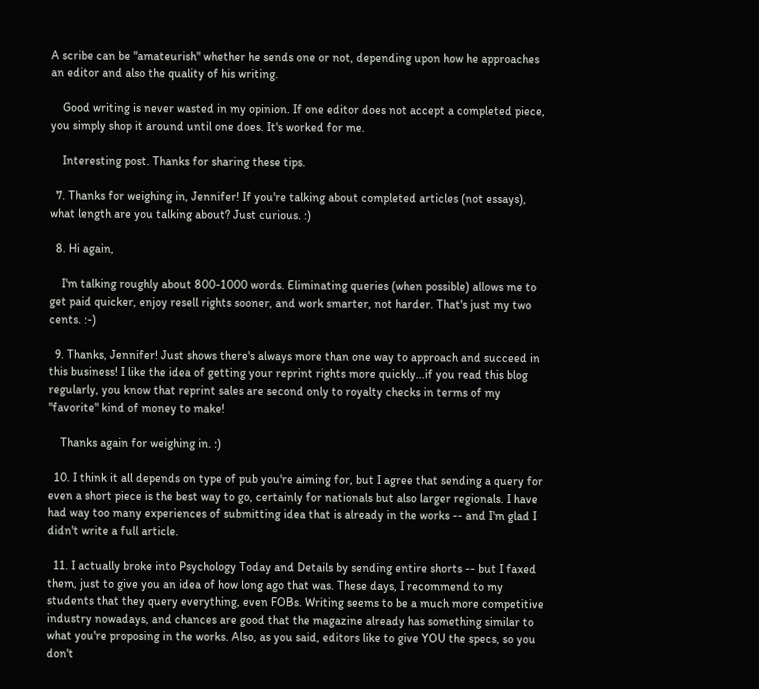A scribe can be "amateurish" whether he sends one or not, depending upon how he approaches an editor and also the quality of his writing.

    Good writing is never wasted in my opinion. If one editor does not accept a completed piece, you simply shop it around until one does. It's worked for me.

    Interesting post. Thanks for sharing these tips.

  7. Thanks for weighing in, Jennifer! If you're talking about completed articles (not essays), what length are you talking about? Just curious. :)

  8. Hi again,

    I'm talking roughly about 800-1000 words. Eliminating queries (when possible) allows me to get paid quicker, enjoy resell rights sooner, and work smarter, not harder. That's just my two cents. :-)

  9. Thanks, Jennifer! Just shows there's always more than one way to approach and succeed in this business! I like the idea of getting your reprint rights more quickly...if you read this blog regularly, you know that reprint sales are second only to royalty checks in terms of my "favorite" kind of money to make!

    Thanks again for weighing in. :)

  10. I think it all depends on type of pub you're aiming for, but I agree that sending a query for even a short piece is the best way to go, certainly for nationals but also larger regionals. I have had way too many experiences of submitting idea that is already in the works -- and I'm glad I didn't write a full article.

  11. I actually broke into Psychology Today and Details by sending entire shorts -- but I faxed them, just to give you an idea of how long ago that was. These days, I recommend to my students that they query everything, even FOBs. Writing seems to be a much more competitive industry nowadays, and chances are good that the magazine already has something similar to what you're proposing in the works. Also, as you said, editors like to give YOU the specs, so you don't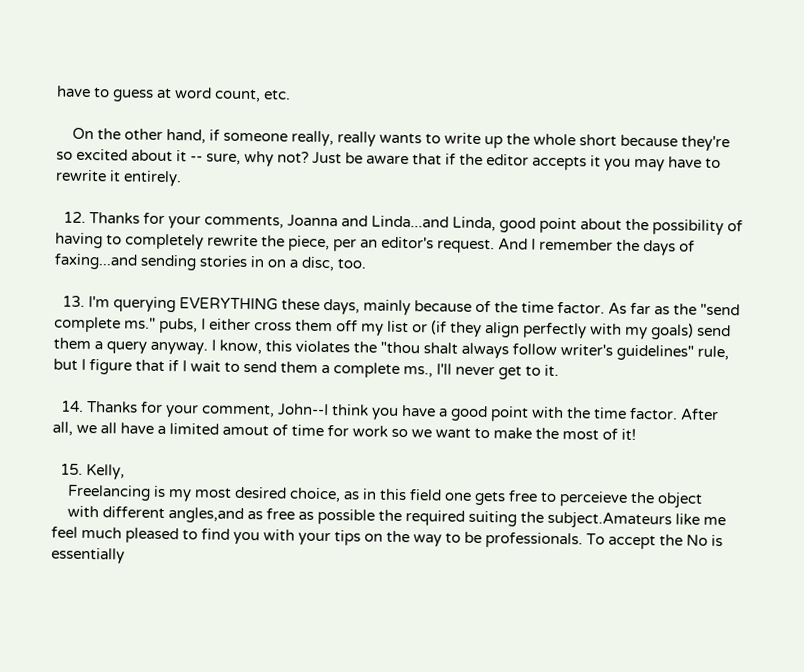have to guess at word count, etc.

    On the other hand, if someone really, really wants to write up the whole short because they're so excited about it -- sure, why not? Just be aware that if the editor accepts it you may have to rewrite it entirely.

  12. Thanks for your comments, Joanna and Linda...and Linda, good point about the possibility of having to completely rewrite the piece, per an editor's request. And I remember the days of faxing...and sending stories in on a disc, too.

  13. I'm querying EVERYTHING these days, mainly because of the time factor. As far as the "send complete ms." pubs, I either cross them off my list or (if they align perfectly with my goals) send them a query anyway. I know, this violates the "thou shalt always follow writer's guidelines" rule, but I figure that if I wait to send them a complete ms., I'll never get to it.

  14. Thanks for your comment, John--I think you have a good point with the time factor. After all, we all have a limited amout of time for work so we want to make the most of it!

  15. Kelly,
    Freelancing is my most desired choice, as in this field one gets free to perceieve the object
    with different angles,and as free as possible the required suiting the subject.Amateurs like me feel much pleased to find you with your tips on the way to be professionals. To accept the No is essentially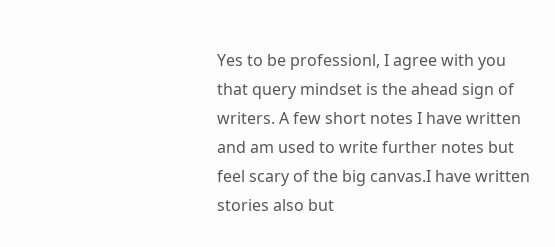Yes to be professionl, I agree with you that query mindset is the ahead sign of writers. A few short notes I have written and am used to write further notes but feel scary of the big canvas.I have written stories also but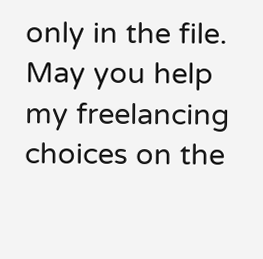only in the file. May you help my freelancing choices on the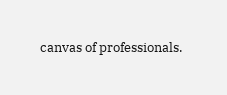canvas of professionals.